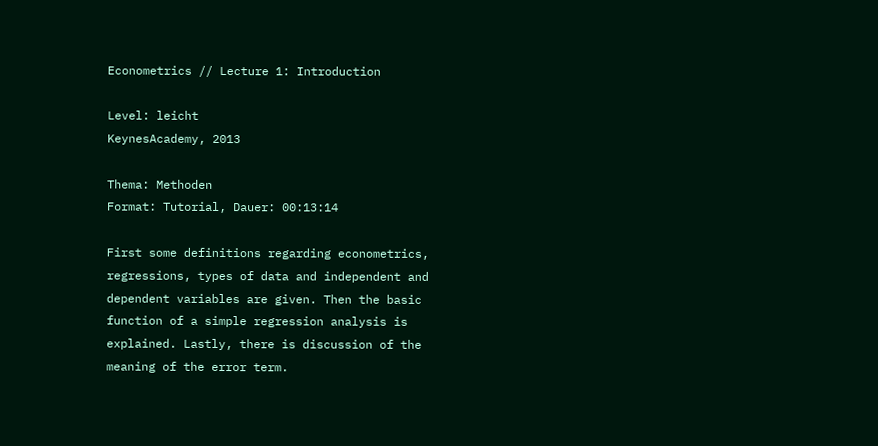Econometrics // Lecture 1: Introduction

Level: leicht
KeynesAcademy, 2013

Thema: Methoden
Format: Tutorial, Dauer: 00:13:14

First some definitions regarding econometrics, regressions, types of data and independent and dependent variables are given. Then the basic function of a simple regression analysis is explained. Lastly, there is discussion of the meaning of the error term.